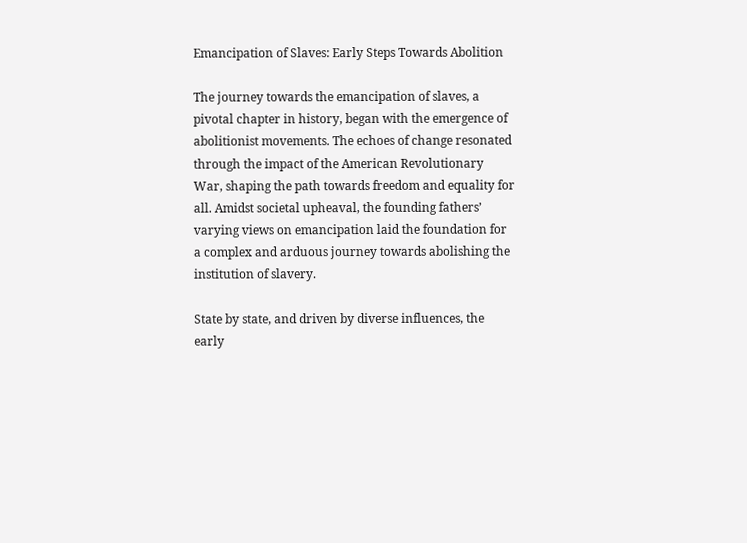Emancipation of Slaves: Early Steps Towards Abolition

The journey towards the emancipation of slaves, a pivotal chapter in history, began with the emergence of abolitionist movements. The echoes of change resonated through the impact of the American Revolutionary War, shaping the path towards freedom and equality for all. Amidst societal upheaval, the founding fathers’ varying views on emancipation laid the foundation for a complex and arduous journey towards abolishing the institution of slavery.

State by state, and driven by diverse influences, the early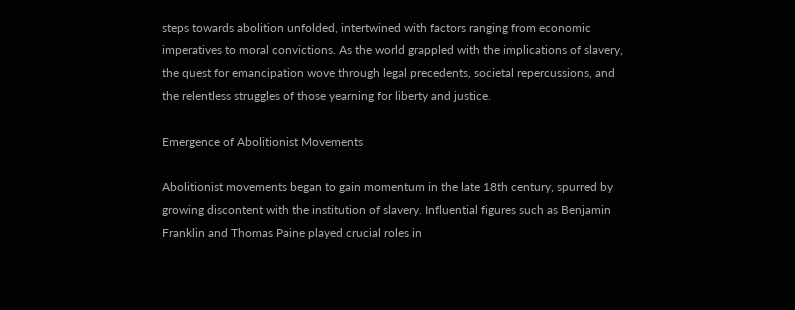steps towards abolition unfolded, intertwined with factors ranging from economic imperatives to moral convictions. As the world grappled with the implications of slavery, the quest for emancipation wove through legal precedents, societal repercussions, and the relentless struggles of those yearning for liberty and justice.

Emergence of Abolitionist Movements

Abolitionist movements began to gain momentum in the late 18th century, spurred by growing discontent with the institution of slavery. Influential figures such as Benjamin Franklin and Thomas Paine played crucial roles in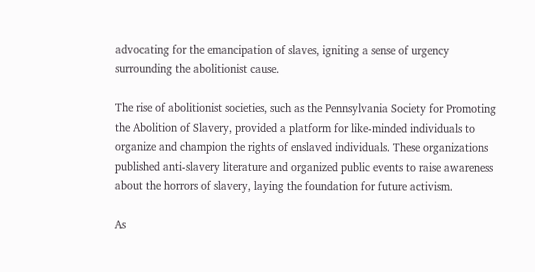advocating for the emancipation of slaves, igniting a sense of urgency surrounding the abolitionist cause.

The rise of abolitionist societies, such as the Pennsylvania Society for Promoting the Abolition of Slavery, provided a platform for like-minded individuals to organize and champion the rights of enslaved individuals. These organizations published anti-slavery literature and organized public events to raise awareness about the horrors of slavery, laying the foundation for future activism.

As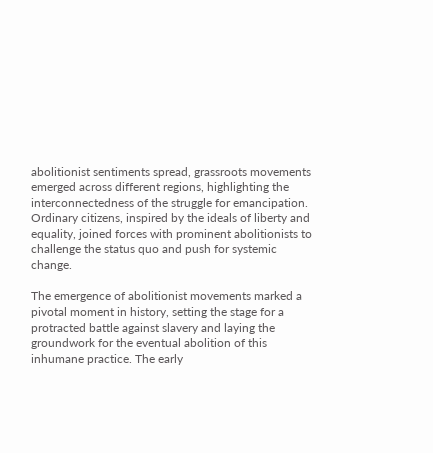abolitionist sentiments spread, grassroots movements emerged across different regions, highlighting the interconnectedness of the struggle for emancipation. Ordinary citizens, inspired by the ideals of liberty and equality, joined forces with prominent abolitionists to challenge the status quo and push for systemic change.

The emergence of abolitionist movements marked a pivotal moment in history, setting the stage for a protracted battle against slavery and laying the groundwork for the eventual abolition of this inhumane practice. The early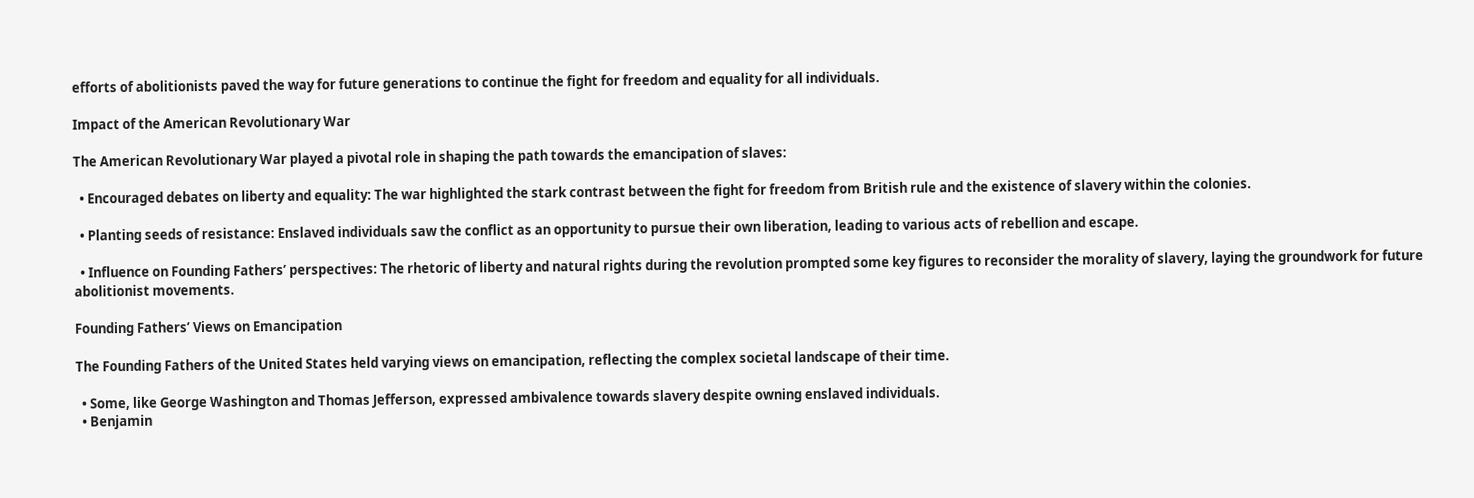efforts of abolitionists paved the way for future generations to continue the fight for freedom and equality for all individuals.

Impact of the American Revolutionary War

The American Revolutionary War played a pivotal role in shaping the path towards the emancipation of slaves:

  • Encouraged debates on liberty and equality: The war highlighted the stark contrast between the fight for freedom from British rule and the existence of slavery within the colonies.

  • Planting seeds of resistance: Enslaved individuals saw the conflict as an opportunity to pursue their own liberation, leading to various acts of rebellion and escape.

  • Influence on Founding Fathers’ perspectives: The rhetoric of liberty and natural rights during the revolution prompted some key figures to reconsider the morality of slavery, laying the groundwork for future abolitionist movements.

Founding Fathers’ Views on Emancipation

The Founding Fathers of the United States held varying views on emancipation, reflecting the complex societal landscape of their time.

  • Some, like George Washington and Thomas Jefferson, expressed ambivalence towards slavery despite owning enslaved individuals.
  • Benjamin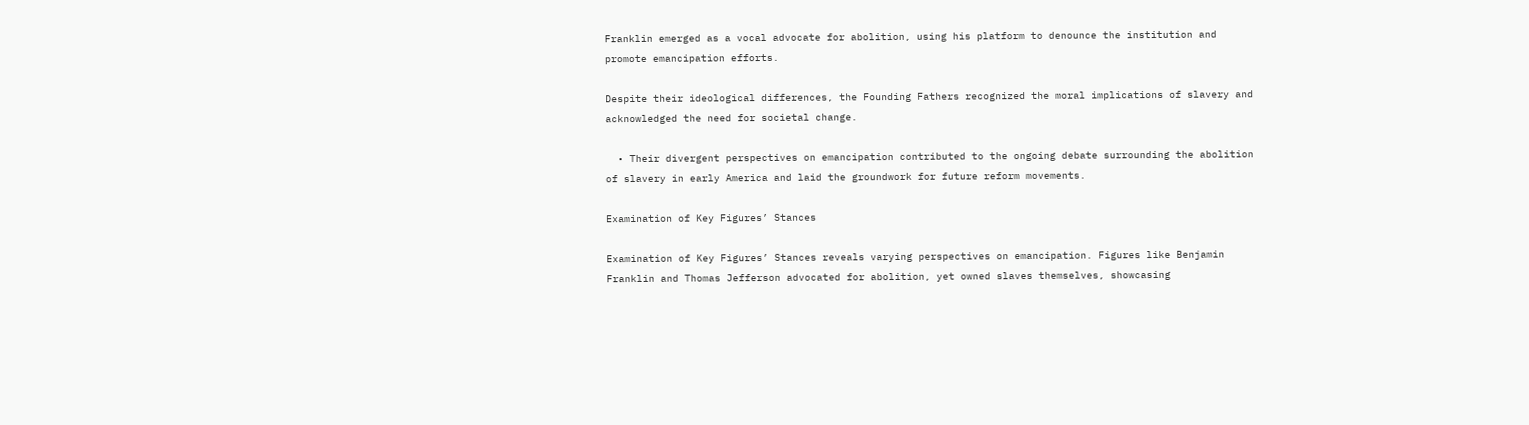Franklin emerged as a vocal advocate for abolition, using his platform to denounce the institution and promote emancipation efforts.

Despite their ideological differences, the Founding Fathers recognized the moral implications of slavery and acknowledged the need for societal change.

  • Their divergent perspectives on emancipation contributed to the ongoing debate surrounding the abolition of slavery in early America and laid the groundwork for future reform movements.

Examination of Key Figures’ Stances

Examination of Key Figures’ Stances reveals varying perspectives on emancipation. Figures like Benjamin Franklin and Thomas Jefferson advocated for abolition, yet owned slaves themselves, showcasing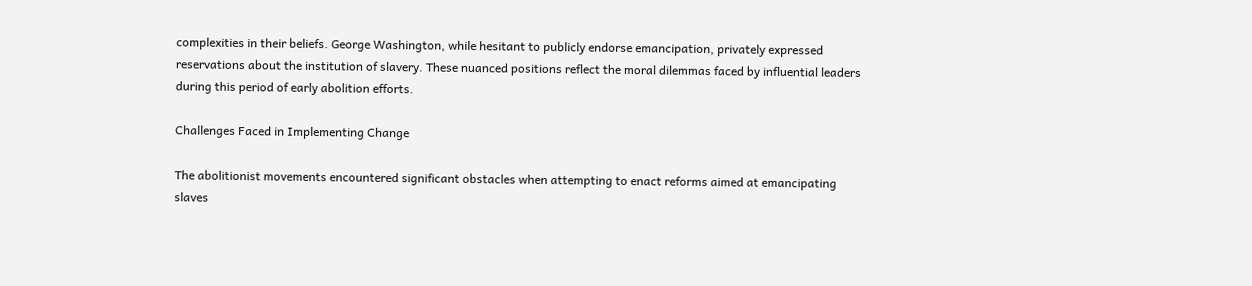complexities in their beliefs. George Washington, while hesitant to publicly endorse emancipation, privately expressed reservations about the institution of slavery. These nuanced positions reflect the moral dilemmas faced by influential leaders during this period of early abolition efforts.

Challenges Faced in Implementing Change

The abolitionist movements encountered significant obstacles when attempting to enact reforms aimed at emancipating slaves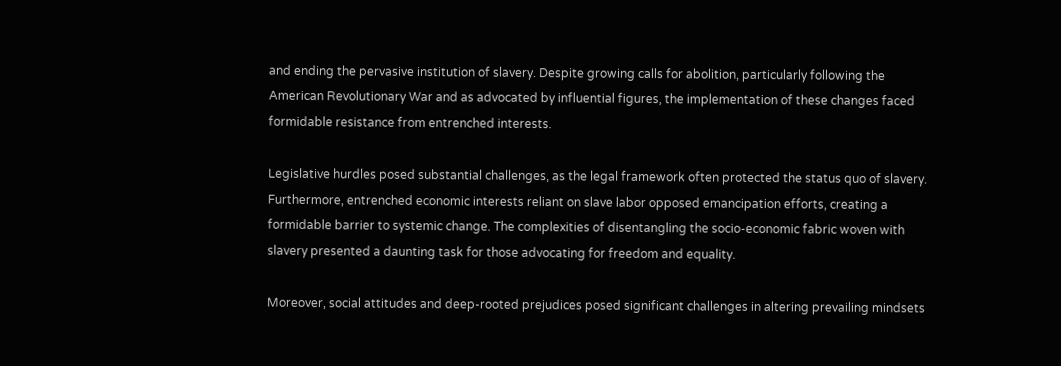and ending the pervasive institution of slavery. Despite growing calls for abolition, particularly following the American Revolutionary War and as advocated by influential figures, the implementation of these changes faced formidable resistance from entrenched interests.

Legislative hurdles posed substantial challenges, as the legal framework often protected the status quo of slavery. Furthermore, entrenched economic interests reliant on slave labor opposed emancipation efforts, creating a formidable barrier to systemic change. The complexities of disentangling the socio-economic fabric woven with slavery presented a daunting task for those advocating for freedom and equality.

Moreover, social attitudes and deep-rooted prejudices posed significant challenges in altering prevailing mindsets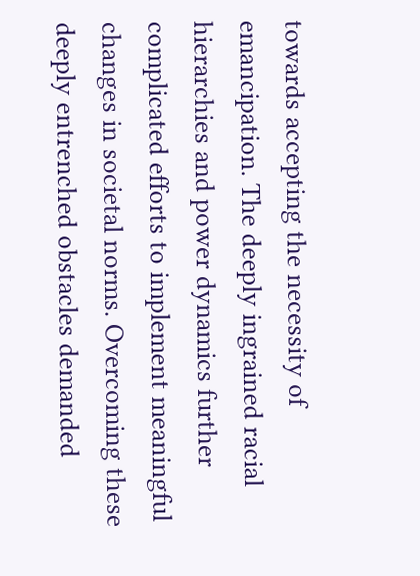towards accepting the necessity of emancipation. The deeply ingrained racial hierarchies and power dynamics further complicated efforts to implement meaningful changes in societal norms. Overcoming these deeply entrenched obstacles demanded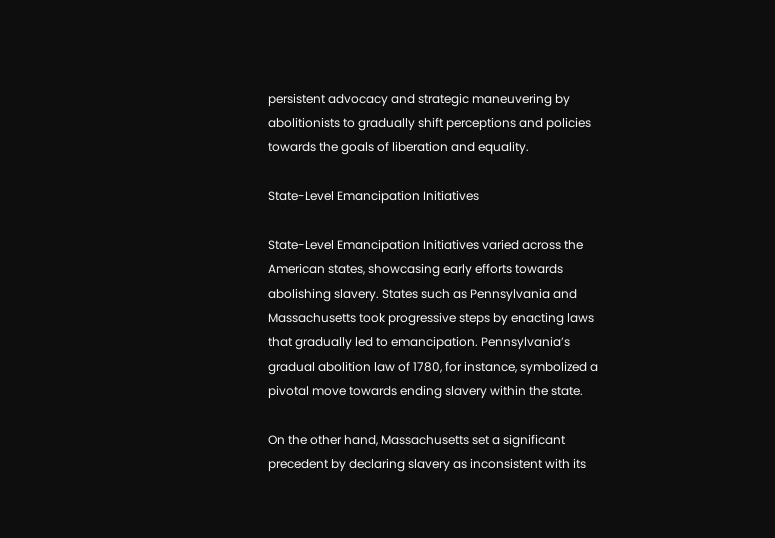persistent advocacy and strategic maneuvering by abolitionists to gradually shift perceptions and policies towards the goals of liberation and equality.

State-Level Emancipation Initiatives

State-Level Emancipation Initiatives varied across the American states, showcasing early efforts towards abolishing slavery. States such as Pennsylvania and Massachusetts took progressive steps by enacting laws that gradually led to emancipation. Pennsylvania’s gradual abolition law of 1780, for instance, symbolized a pivotal move towards ending slavery within the state.

On the other hand, Massachusetts set a significant precedent by declaring slavery as inconsistent with its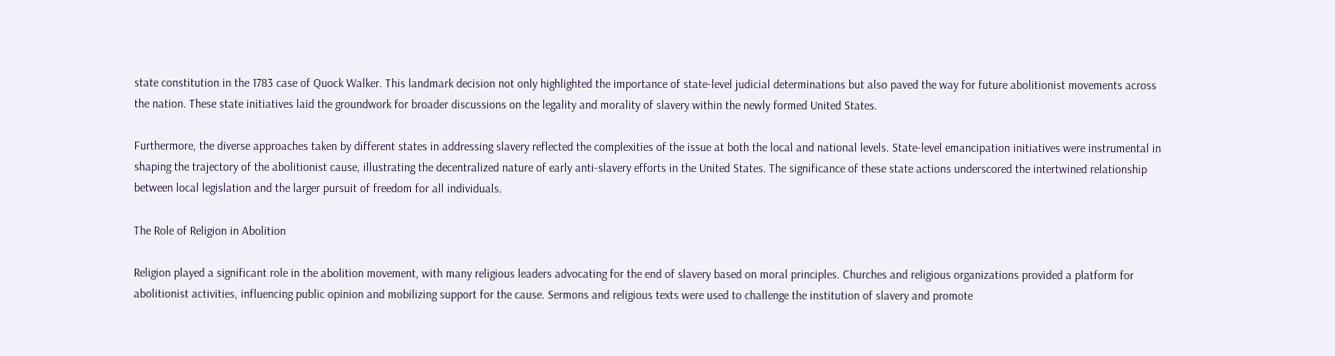state constitution in the 1783 case of Quock Walker. This landmark decision not only highlighted the importance of state-level judicial determinations but also paved the way for future abolitionist movements across the nation. These state initiatives laid the groundwork for broader discussions on the legality and morality of slavery within the newly formed United States.

Furthermore, the diverse approaches taken by different states in addressing slavery reflected the complexities of the issue at both the local and national levels. State-level emancipation initiatives were instrumental in shaping the trajectory of the abolitionist cause, illustrating the decentralized nature of early anti-slavery efforts in the United States. The significance of these state actions underscored the intertwined relationship between local legislation and the larger pursuit of freedom for all individuals.

The Role of Religion in Abolition

Religion played a significant role in the abolition movement, with many religious leaders advocating for the end of slavery based on moral principles. Churches and religious organizations provided a platform for abolitionist activities, influencing public opinion and mobilizing support for the cause. Sermons and religious texts were used to challenge the institution of slavery and promote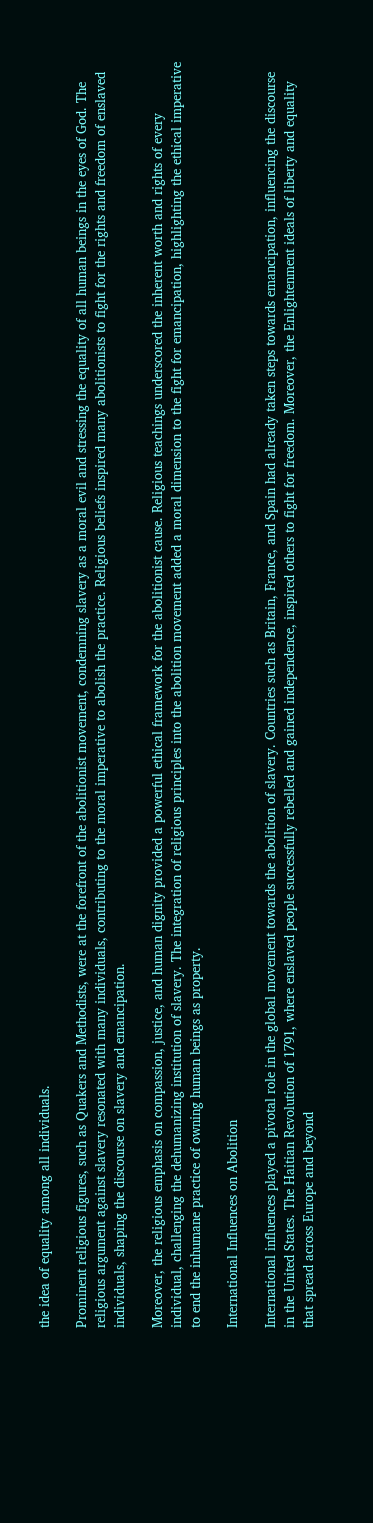the idea of equality among all individuals.

Prominent religious figures, such as Quakers and Methodists, were at the forefront of the abolitionist movement, condemning slavery as a moral evil and stressing the equality of all human beings in the eyes of God. The religious argument against slavery resonated with many individuals, contributing to the moral imperative to abolish the practice. Religious beliefs inspired many abolitionists to fight for the rights and freedom of enslaved individuals, shaping the discourse on slavery and emancipation.

Moreover, the religious emphasis on compassion, justice, and human dignity provided a powerful ethical framework for the abolitionist cause. Religious teachings underscored the inherent worth and rights of every individual, challenging the dehumanizing institution of slavery. The integration of religious principles into the abolition movement added a moral dimension to the fight for emancipation, highlighting the ethical imperative to end the inhumane practice of owning human beings as property.

International Influences on Abolition

International influences played a pivotal role in the global movement towards the abolition of slavery. Countries such as Britain, France, and Spain had already taken steps towards emancipation, influencing the discourse in the United States. The Haitian Revolution of 1791, where enslaved people successfully rebelled and gained independence, inspired others to fight for freedom. Moreover, the Enlightenment ideals of liberty and equality that spread across Europe and beyond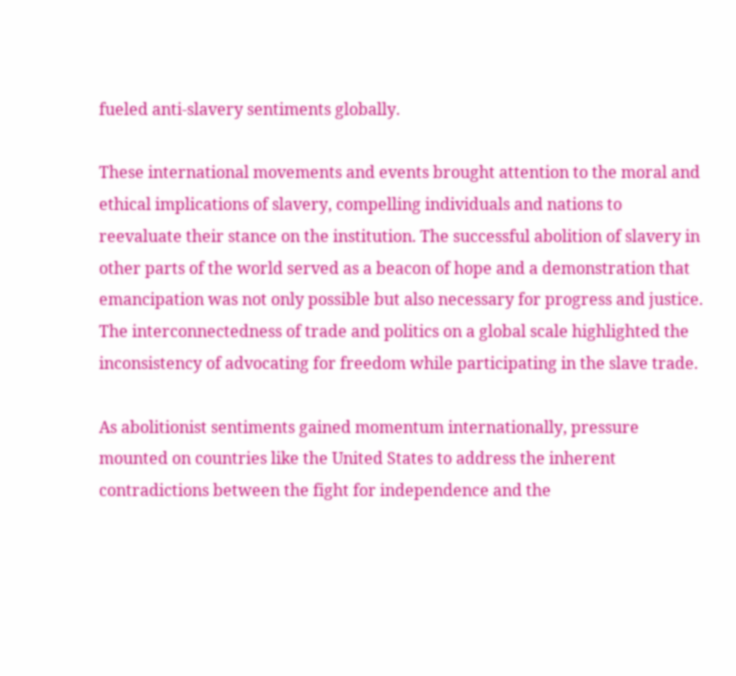fueled anti-slavery sentiments globally.

These international movements and events brought attention to the moral and ethical implications of slavery, compelling individuals and nations to reevaluate their stance on the institution. The successful abolition of slavery in other parts of the world served as a beacon of hope and a demonstration that emancipation was not only possible but also necessary for progress and justice. The interconnectedness of trade and politics on a global scale highlighted the inconsistency of advocating for freedom while participating in the slave trade.

As abolitionist sentiments gained momentum internationally, pressure mounted on countries like the United States to address the inherent contradictions between the fight for independence and the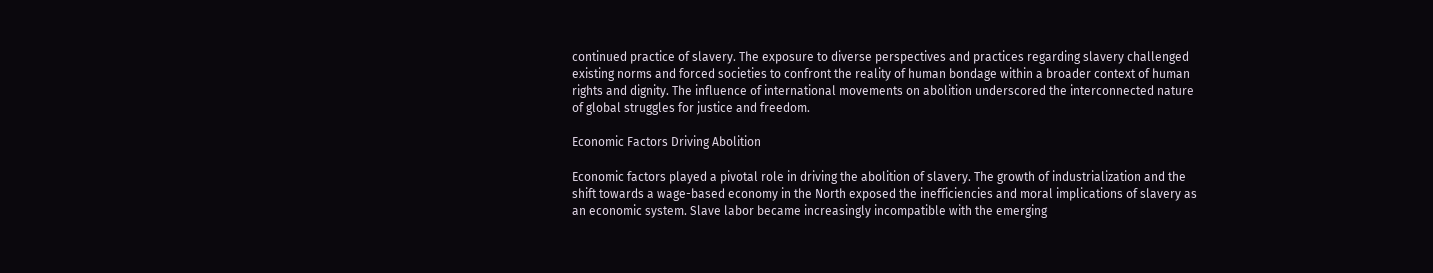continued practice of slavery. The exposure to diverse perspectives and practices regarding slavery challenged existing norms and forced societies to confront the reality of human bondage within a broader context of human rights and dignity. The influence of international movements on abolition underscored the interconnected nature of global struggles for justice and freedom.

Economic Factors Driving Abolition

Economic factors played a pivotal role in driving the abolition of slavery. The growth of industrialization and the shift towards a wage-based economy in the North exposed the inefficiencies and moral implications of slavery as an economic system. Slave labor became increasingly incompatible with the emerging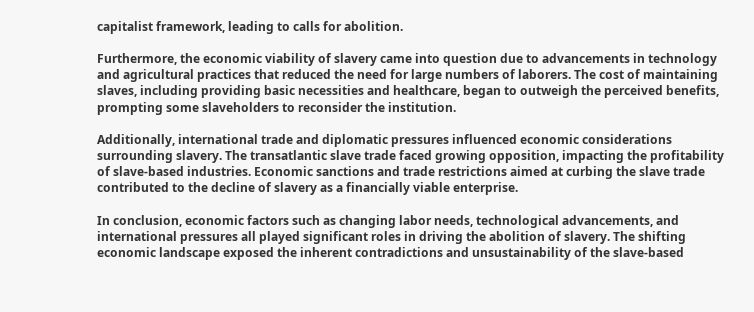capitalist framework, leading to calls for abolition.

Furthermore, the economic viability of slavery came into question due to advancements in technology and agricultural practices that reduced the need for large numbers of laborers. The cost of maintaining slaves, including providing basic necessities and healthcare, began to outweigh the perceived benefits, prompting some slaveholders to reconsider the institution.

Additionally, international trade and diplomatic pressures influenced economic considerations surrounding slavery. The transatlantic slave trade faced growing opposition, impacting the profitability of slave-based industries. Economic sanctions and trade restrictions aimed at curbing the slave trade contributed to the decline of slavery as a financially viable enterprise.

In conclusion, economic factors such as changing labor needs, technological advancements, and international pressures all played significant roles in driving the abolition of slavery. The shifting economic landscape exposed the inherent contradictions and unsustainability of the slave-based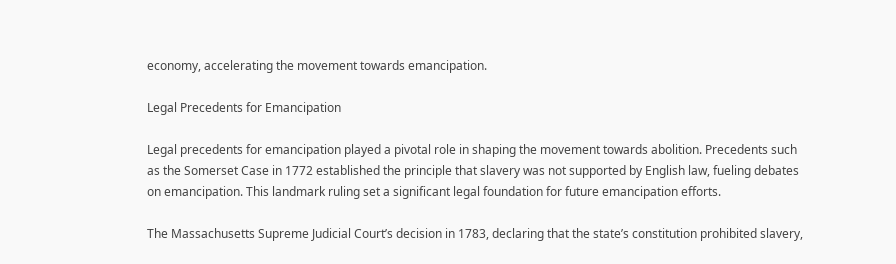economy, accelerating the movement towards emancipation.

Legal Precedents for Emancipation

Legal precedents for emancipation played a pivotal role in shaping the movement towards abolition. Precedents such as the Somerset Case in 1772 established the principle that slavery was not supported by English law, fueling debates on emancipation. This landmark ruling set a significant legal foundation for future emancipation efforts.

The Massachusetts Supreme Judicial Court’s decision in 1783, declaring that the state’s constitution prohibited slavery,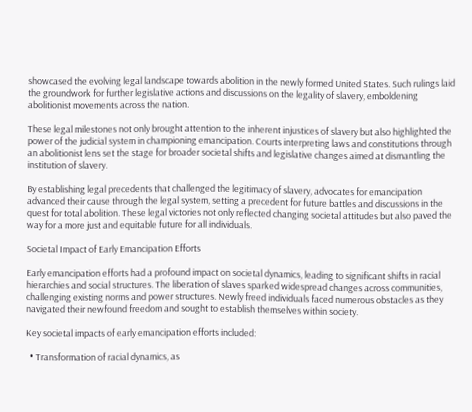showcased the evolving legal landscape towards abolition in the newly formed United States. Such rulings laid the groundwork for further legislative actions and discussions on the legality of slavery, emboldening abolitionist movements across the nation.

These legal milestones not only brought attention to the inherent injustices of slavery but also highlighted the power of the judicial system in championing emancipation. Courts interpreting laws and constitutions through an abolitionist lens set the stage for broader societal shifts and legislative changes aimed at dismantling the institution of slavery.

By establishing legal precedents that challenged the legitimacy of slavery, advocates for emancipation advanced their cause through the legal system, setting a precedent for future battles and discussions in the quest for total abolition. These legal victories not only reflected changing societal attitudes but also paved the way for a more just and equitable future for all individuals.

Societal Impact of Early Emancipation Efforts

Early emancipation efforts had a profound impact on societal dynamics, leading to significant shifts in racial hierarchies and social structures. The liberation of slaves sparked widespread changes across communities, challenging existing norms and power structures. Newly freed individuals faced numerous obstacles as they navigated their newfound freedom and sought to establish themselves within society.

Key societal impacts of early emancipation efforts included:

  • Transformation of racial dynamics, as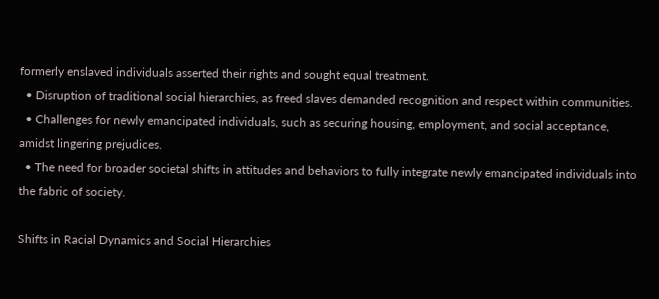formerly enslaved individuals asserted their rights and sought equal treatment.
  • Disruption of traditional social hierarchies, as freed slaves demanded recognition and respect within communities.
  • Challenges for newly emancipated individuals, such as securing housing, employment, and social acceptance, amidst lingering prejudices.
  • The need for broader societal shifts in attitudes and behaviors to fully integrate newly emancipated individuals into the fabric of society.

Shifts in Racial Dynamics and Social Hierarchies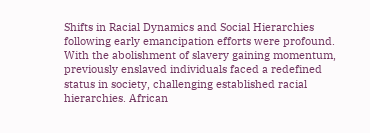Shifts in Racial Dynamics and Social Hierarchies following early emancipation efforts were profound. With the abolishment of slavery gaining momentum, previously enslaved individuals faced a redefined status in society, challenging established racial hierarchies. African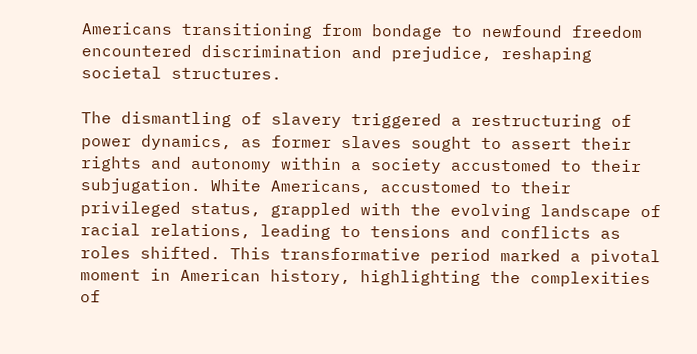Americans transitioning from bondage to newfound freedom encountered discrimination and prejudice, reshaping societal structures.

The dismantling of slavery triggered a restructuring of power dynamics, as former slaves sought to assert their rights and autonomy within a society accustomed to their subjugation. White Americans, accustomed to their privileged status, grappled with the evolving landscape of racial relations, leading to tensions and conflicts as roles shifted. This transformative period marked a pivotal moment in American history, highlighting the complexities of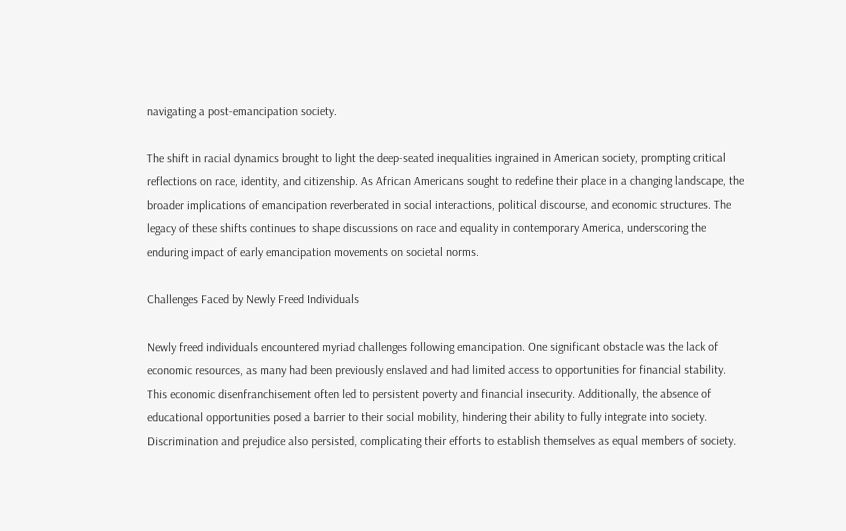navigating a post-emancipation society.

The shift in racial dynamics brought to light the deep-seated inequalities ingrained in American society, prompting critical reflections on race, identity, and citizenship. As African Americans sought to redefine their place in a changing landscape, the broader implications of emancipation reverberated in social interactions, political discourse, and economic structures. The legacy of these shifts continues to shape discussions on race and equality in contemporary America, underscoring the enduring impact of early emancipation movements on societal norms.

Challenges Faced by Newly Freed Individuals

Newly freed individuals encountered myriad challenges following emancipation. One significant obstacle was the lack of economic resources, as many had been previously enslaved and had limited access to opportunities for financial stability. This economic disenfranchisement often led to persistent poverty and financial insecurity. Additionally, the absence of educational opportunities posed a barrier to their social mobility, hindering their ability to fully integrate into society. Discrimination and prejudice also persisted, complicating their efforts to establish themselves as equal members of society.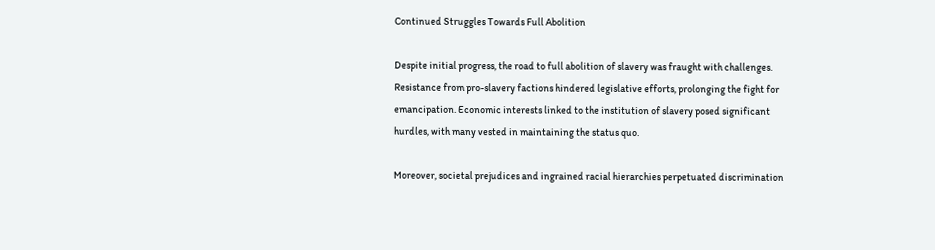Continued Struggles Towards Full Abolition

Despite initial progress, the road to full abolition of slavery was fraught with challenges. Resistance from pro-slavery factions hindered legislative efforts, prolonging the fight for emancipation. Economic interests linked to the institution of slavery posed significant hurdles, with many vested in maintaining the status quo.

Moreover, societal prejudices and ingrained racial hierarchies perpetuated discrimination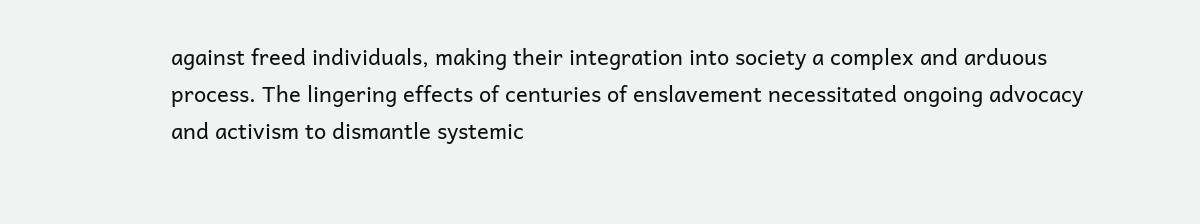against freed individuals, making their integration into society a complex and arduous process. The lingering effects of centuries of enslavement necessitated ongoing advocacy and activism to dismantle systemic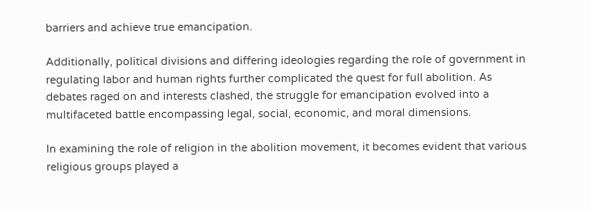barriers and achieve true emancipation.

Additionally, political divisions and differing ideologies regarding the role of government in regulating labor and human rights further complicated the quest for full abolition. As debates raged on and interests clashed, the struggle for emancipation evolved into a multifaceted battle encompassing legal, social, economic, and moral dimensions.

In examining the role of religion in the abolition movement, it becomes evident that various religious groups played a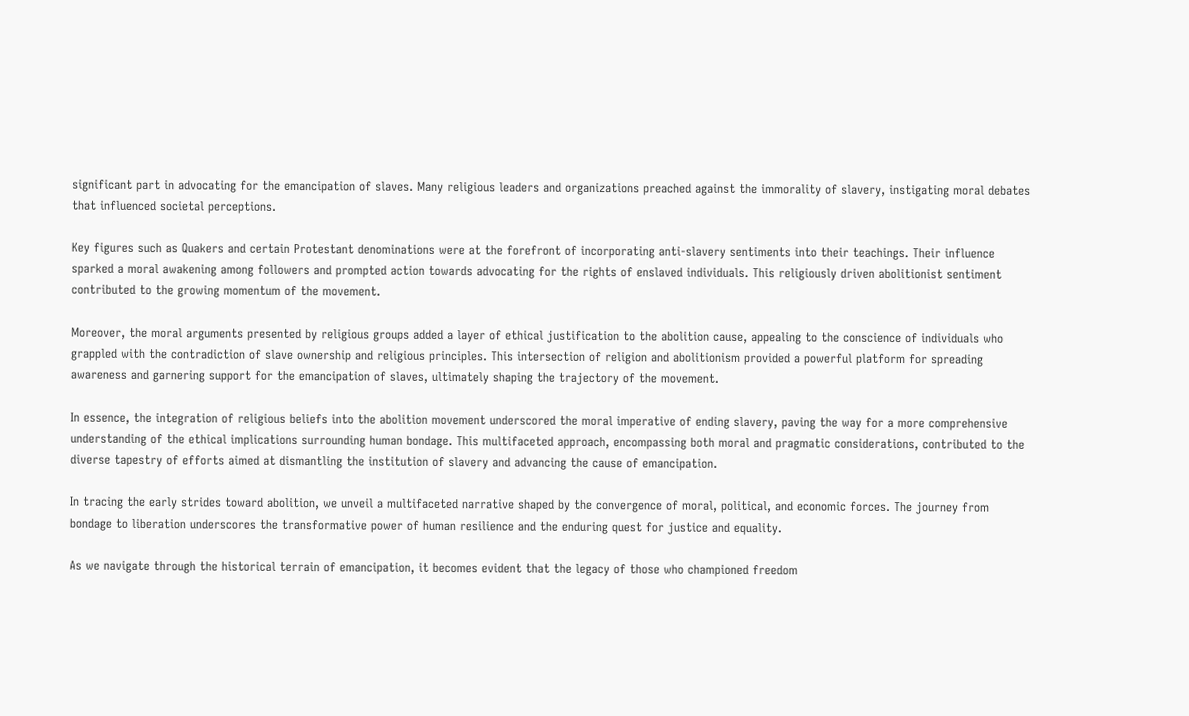significant part in advocating for the emancipation of slaves. Many religious leaders and organizations preached against the immorality of slavery, instigating moral debates that influenced societal perceptions.

Key figures such as Quakers and certain Protestant denominations were at the forefront of incorporating anti-slavery sentiments into their teachings. Their influence sparked a moral awakening among followers and prompted action towards advocating for the rights of enslaved individuals. This religiously driven abolitionist sentiment contributed to the growing momentum of the movement.

Moreover, the moral arguments presented by religious groups added a layer of ethical justification to the abolition cause, appealing to the conscience of individuals who grappled with the contradiction of slave ownership and religious principles. This intersection of religion and abolitionism provided a powerful platform for spreading awareness and garnering support for the emancipation of slaves, ultimately shaping the trajectory of the movement.

In essence, the integration of religious beliefs into the abolition movement underscored the moral imperative of ending slavery, paving the way for a more comprehensive understanding of the ethical implications surrounding human bondage. This multifaceted approach, encompassing both moral and pragmatic considerations, contributed to the diverse tapestry of efforts aimed at dismantling the institution of slavery and advancing the cause of emancipation.

In tracing the early strides toward abolition, we unveil a multifaceted narrative shaped by the convergence of moral, political, and economic forces. The journey from bondage to liberation underscores the transformative power of human resilience and the enduring quest for justice and equality.

As we navigate through the historical terrain of emancipation, it becomes evident that the legacy of those who championed freedom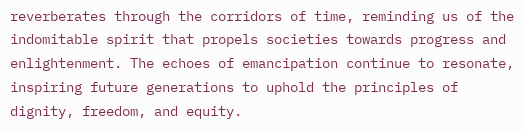reverberates through the corridors of time, reminding us of the indomitable spirit that propels societies towards progress and enlightenment. The echoes of emancipation continue to resonate, inspiring future generations to uphold the principles of dignity, freedom, and equity.